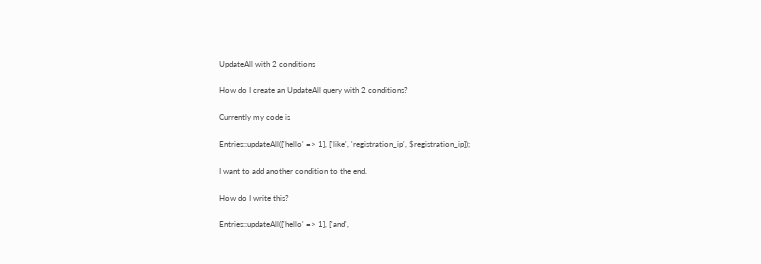UpdateAll with 2 conditions

How do I create an UpdateAll query with 2 conditions?

Currently my code is

Entries::updateAll(['hello' => 1], ['like', 'registration_ip', $registration_ip]);

I want to add another condition to the end.

How do I write this?

Entries::updateAll(['hello' => 1], ['and',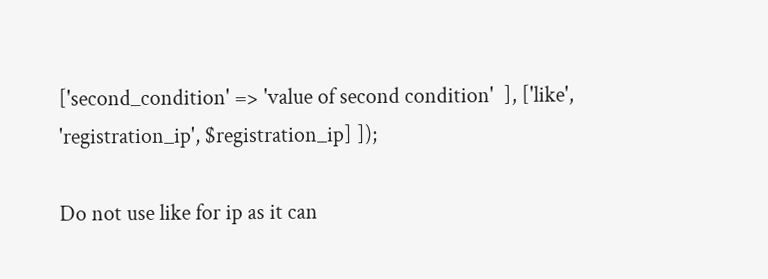['second_condition' => 'value of second condition'  ], ['like', 'registration_ip', $registration_ip] ]);

Do not use like for ip as it can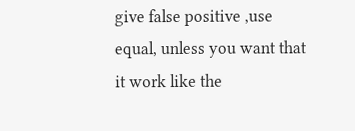give false positive ,use equal, unless you want that it work like the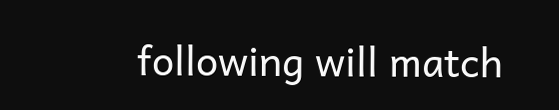following will match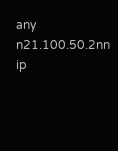any n21.100.50.2nn ip